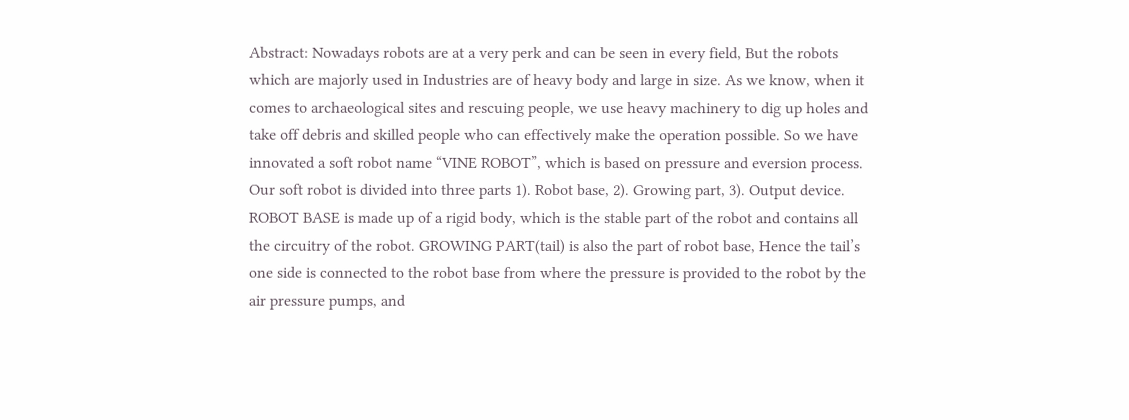Abstract: Nowadays robots are at a very perk and can be seen in every field, But the robots which are majorly used in Industries are of heavy body and large in size. As we know, when it comes to archaeological sites and rescuing people, we use heavy machinery to dig up holes and take off debris and skilled people who can effectively make the operation possible. So we have innovated a soft robot name “VINE ROBOT”, which is based on pressure and eversion process. Our soft robot is divided into three parts 1). Robot base, 2). Growing part, 3). Output device.
ROBOT BASE is made up of a rigid body, which is the stable part of the robot and contains all the circuitry of the robot. GROWING PART(tail) is also the part of robot base, Hence the tail’s one side is connected to the robot base from where the pressure is provided to the robot by the air pressure pumps, and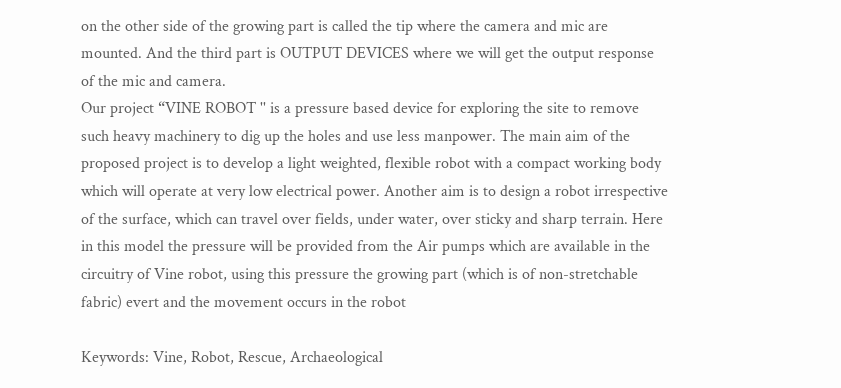on the other side of the growing part is called the tip where the camera and mic are mounted. And the third part is OUTPUT DEVICES where we will get the output response of the mic and camera.
Our project “VINE ROBOT '' is a pressure based device for exploring the site to remove such heavy machinery to dig up the holes and use less manpower. The main aim of the proposed project is to develop a light weighted, flexible robot with a compact working body which will operate at very low electrical power. Another aim is to design a robot irrespective of the surface, which can travel over fields, under water, over sticky and sharp terrain. Here in this model the pressure will be provided from the Air pumps which are available in the circuitry of Vine robot, using this pressure the growing part (which is of non-stretchable fabric) evert and the movement occurs in the robot

Keywords: Vine, Robot, Rescue, Archaeological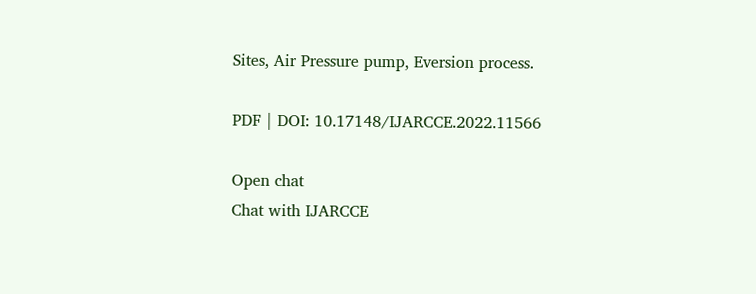Sites, Air Pressure pump, Eversion process.

PDF | DOI: 10.17148/IJARCCE.2022.11566

Open chat
Chat with IJARCCE